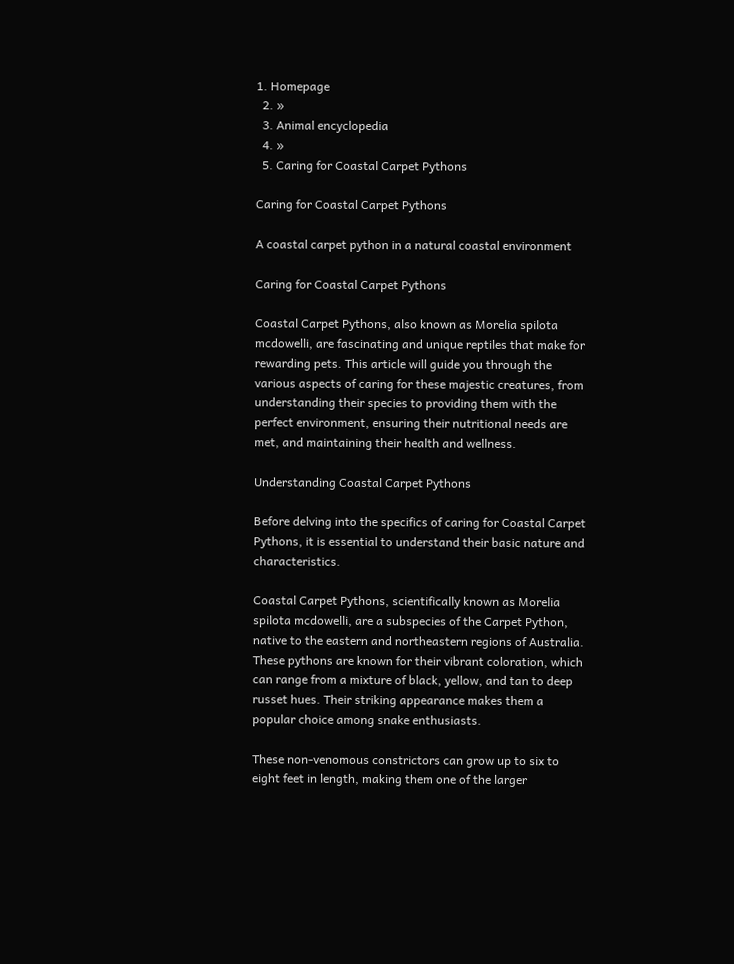1. Homepage
  2. »
  3. Animal encyclopedia
  4. »
  5. Caring for Coastal Carpet Pythons

Caring for Coastal Carpet Pythons

A coastal carpet python in a natural coastal environment

Caring for Coastal Carpet Pythons

Coastal Carpet Pythons, also known as Morelia spilota mcdowelli, are fascinating and unique reptiles that make for rewarding pets. This article will guide you through the various aspects of caring for these majestic creatures, from understanding their species to providing them with the perfect environment, ensuring their nutritional needs are met, and maintaining their health and wellness.

Understanding Coastal Carpet Pythons

Before delving into the specifics of caring for Coastal Carpet Pythons, it is essential to understand their basic nature and characteristics.

Coastal Carpet Pythons, scientifically known as Morelia spilota mcdowelli, are a subspecies of the Carpet Python, native to the eastern and northeastern regions of Australia. These pythons are known for their vibrant coloration, which can range from a mixture of black, yellow, and tan to deep russet hues. Their striking appearance makes them a popular choice among snake enthusiasts.

These non-venomous constrictors can grow up to six to eight feet in length, making them one of the larger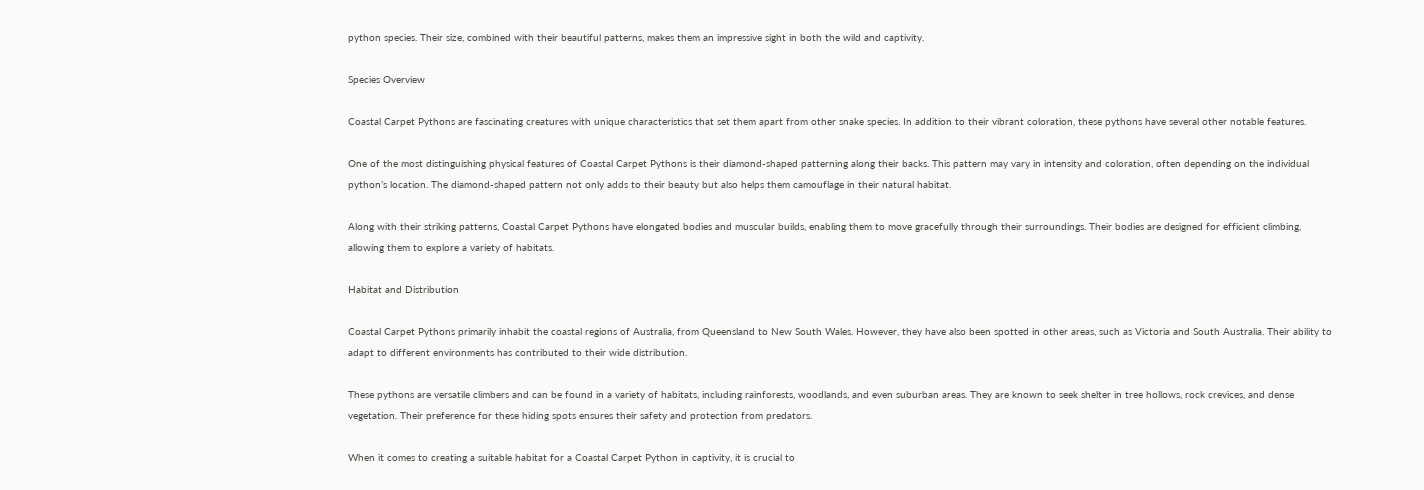python species. Their size, combined with their beautiful patterns, makes them an impressive sight in both the wild and captivity.

Species Overview

Coastal Carpet Pythons are fascinating creatures with unique characteristics that set them apart from other snake species. In addition to their vibrant coloration, these pythons have several other notable features.

One of the most distinguishing physical features of Coastal Carpet Pythons is their diamond-shaped patterning along their backs. This pattern may vary in intensity and coloration, often depending on the individual python’s location. The diamond-shaped pattern not only adds to their beauty but also helps them camouflage in their natural habitat.

Along with their striking patterns, Coastal Carpet Pythons have elongated bodies and muscular builds, enabling them to move gracefully through their surroundings. Their bodies are designed for efficient climbing, allowing them to explore a variety of habitats.

Habitat and Distribution

Coastal Carpet Pythons primarily inhabit the coastal regions of Australia, from Queensland to New South Wales. However, they have also been spotted in other areas, such as Victoria and South Australia. Their ability to adapt to different environments has contributed to their wide distribution.

These pythons are versatile climbers and can be found in a variety of habitats, including rainforests, woodlands, and even suburban areas. They are known to seek shelter in tree hollows, rock crevices, and dense vegetation. Their preference for these hiding spots ensures their safety and protection from predators.

When it comes to creating a suitable habitat for a Coastal Carpet Python in captivity, it is crucial to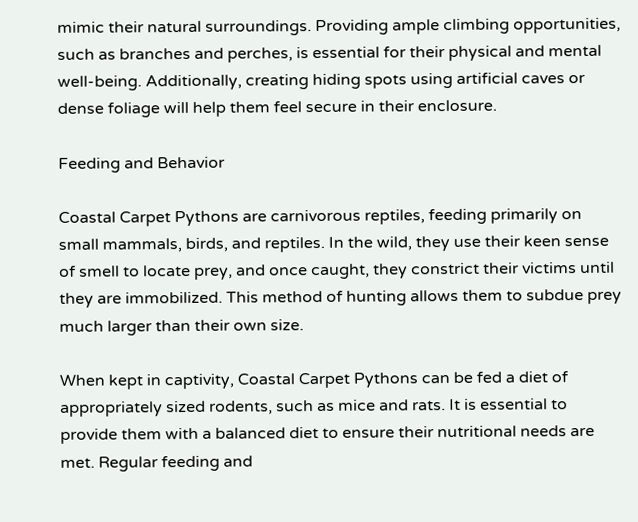mimic their natural surroundings. Providing ample climbing opportunities, such as branches and perches, is essential for their physical and mental well-being. Additionally, creating hiding spots using artificial caves or dense foliage will help them feel secure in their enclosure.

Feeding and Behavior

Coastal Carpet Pythons are carnivorous reptiles, feeding primarily on small mammals, birds, and reptiles. In the wild, they use their keen sense of smell to locate prey, and once caught, they constrict their victims until they are immobilized. This method of hunting allows them to subdue prey much larger than their own size.

When kept in captivity, Coastal Carpet Pythons can be fed a diet of appropriately sized rodents, such as mice and rats. It is essential to provide them with a balanced diet to ensure their nutritional needs are met. Regular feeding and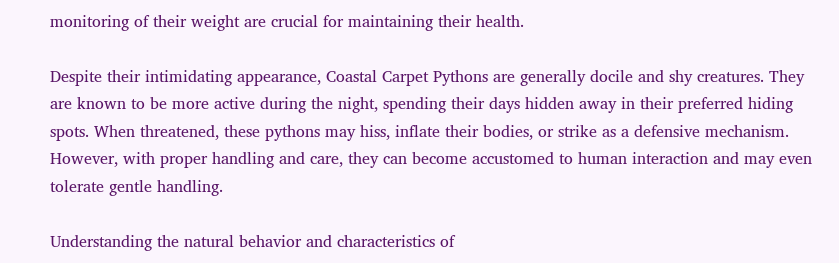monitoring of their weight are crucial for maintaining their health.

Despite their intimidating appearance, Coastal Carpet Pythons are generally docile and shy creatures. They are known to be more active during the night, spending their days hidden away in their preferred hiding spots. When threatened, these pythons may hiss, inflate their bodies, or strike as a defensive mechanism. However, with proper handling and care, they can become accustomed to human interaction and may even tolerate gentle handling.

Understanding the natural behavior and characteristics of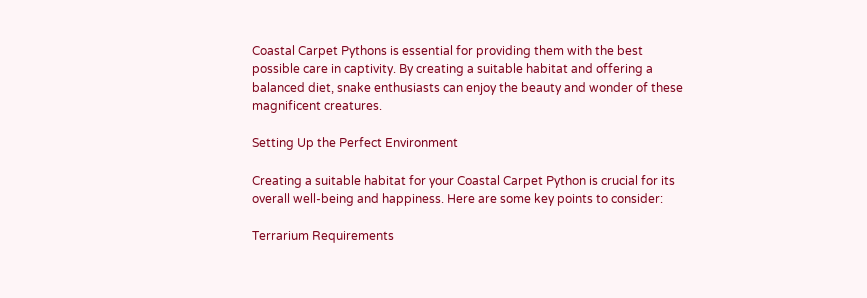Coastal Carpet Pythons is essential for providing them with the best possible care in captivity. By creating a suitable habitat and offering a balanced diet, snake enthusiasts can enjoy the beauty and wonder of these magnificent creatures.

Setting Up the Perfect Environment

Creating a suitable habitat for your Coastal Carpet Python is crucial for its overall well-being and happiness. Here are some key points to consider:

Terrarium Requirements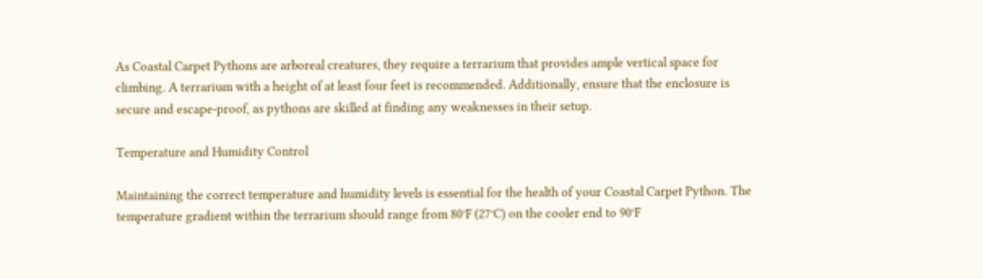As Coastal Carpet Pythons are arboreal creatures, they require a terrarium that provides ample vertical space for climbing. A terrarium with a height of at least four feet is recommended. Additionally, ensure that the enclosure is secure and escape-proof, as pythons are skilled at finding any weaknesses in their setup.

Temperature and Humidity Control

Maintaining the correct temperature and humidity levels is essential for the health of your Coastal Carpet Python. The temperature gradient within the terrarium should range from 80°F (27°C) on the cooler end to 90°F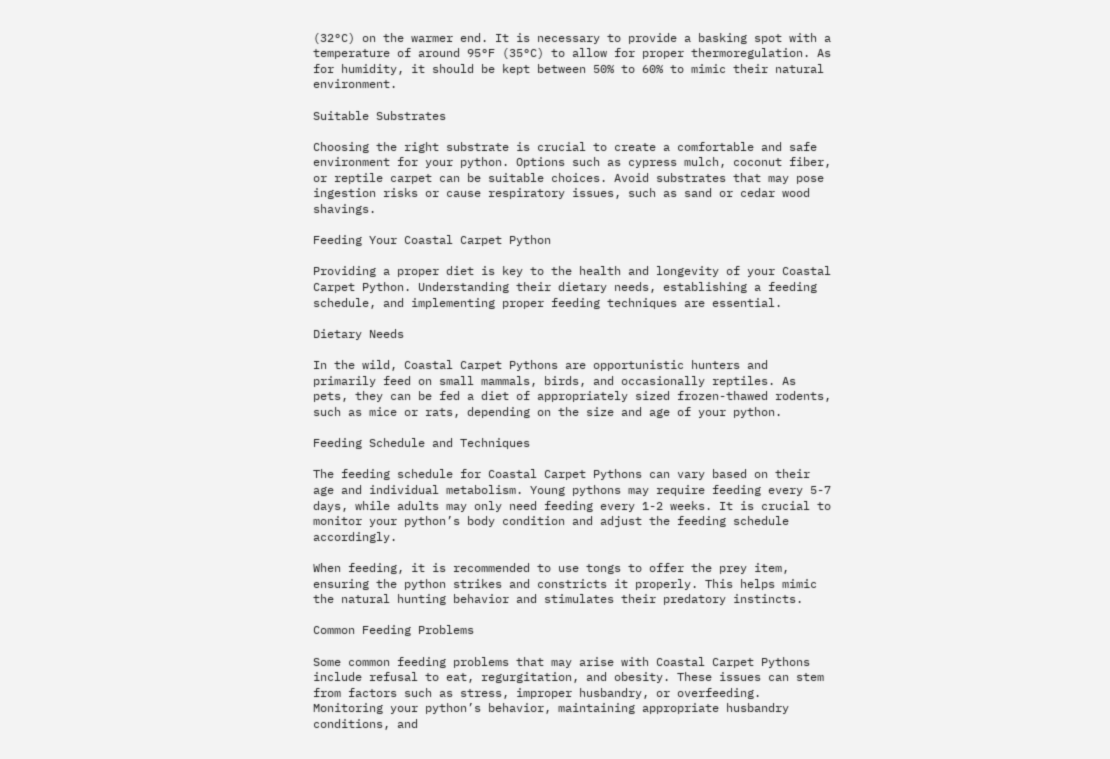(32°C) on the warmer end. It is necessary to provide a basking spot with a temperature of around 95°F (35°C) to allow for proper thermoregulation. As for humidity, it should be kept between 50% to 60% to mimic their natural environment.

Suitable Substrates

Choosing the right substrate is crucial to create a comfortable and safe environment for your python. Options such as cypress mulch, coconut fiber, or reptile carpet can be suitable choices. Avoid substrates that may pose ingestion risks or cause respiratory issues, such as sand or cedar wood shavings.

Feeding Your Coastal Carpet Python

Providing a proper diet is key to the health and longevity of your Coastal Carpet Python. Understanding their dietary needs, establishing a feeding schedule, and implementing proper feeding techniques are essential.

Dietary Needs

In the wild, Coastal Carpet Pythons are opportunistic hunters and primarily feed on small mammals, birds, and occasionally reptiles. As pets, they can be fed a diet of appropriately sized frozen-thawed rodents, such as mice or rats, depending on the size and age of your python.

Feeding Schedule and Techniques

The feeding schedule for Coastal Carpet Pythons can vary based on their age and individual metabolism. Young pythons may require feeding every 5-7 days, while adults may only need feeding every 1-2 weeks. It is crucial to monitor your python’s body condition and adjust the feeding schedule accordingly.

When feeding, it is recommended to use tongs to offer the prey item, ensuring the python strikes and constricts it properly. This helps mimic the natural hunting behavior and stimulates their predatory instincts.

Common Feeding Problems

Some common feeding problems that may arise with Coastal Carpet Pythons include refusal to eat, regurgitation, and obesity. These issues can stem from factors such as stress, improper husbandry, or overfeeding. Monitoring your python’s behavior, maintaining appropriate husbandry conditions, and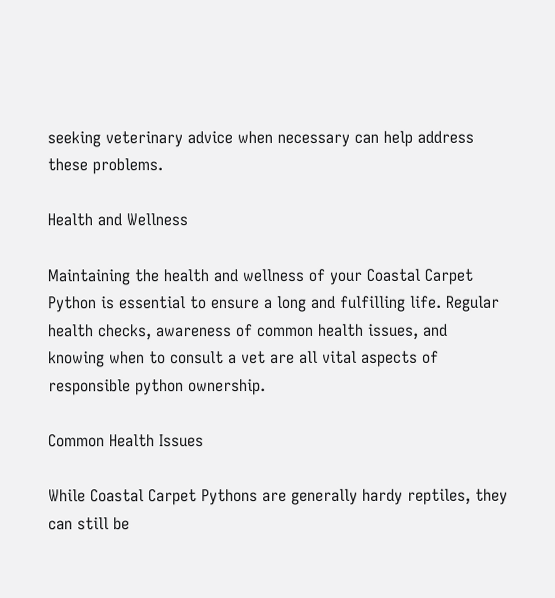seeking veterinary advice when necessary can help address these problems.

Health and Wellness

Maintaining the health and wellness of your Coastal Carpet Python is essential to ensure a long and fulfilling life. Regular health checks, awareness of common health issues, and knowing when to consult a vet are all vital aspects of responsible python ownership.

Common Health Issues

While Coastal Carpet Pythons are generally hardy reptiles, they can still be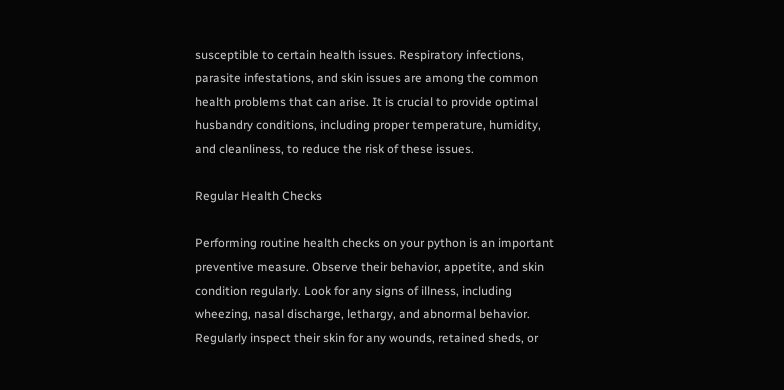susceptible to certain health issues. Respiratory infections, parasite infestations, and skin issues are among the common health problems that can arise. It is crucial to provide optimal husbandry conditions, including proper temperature, humidity, and cleanliness, to reduce the risk of these issues.

Regular Health Checks

Performing routine health checks on your python is an important preventive measure. Observe their behavior, appetite, and skin condition regularly. Look for any signs of illness, including wheezing, nasal discharge, lethargy, and abnormal behavior. Regularly inspect their skin for any wounds, retained sheds, or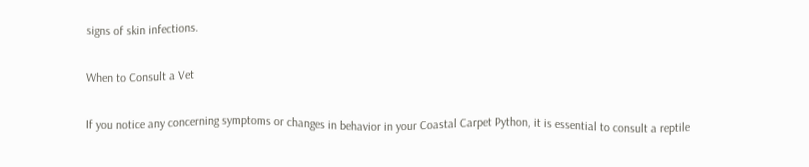signs of skin infections.

When to Consult a Vet

If you notice any concerning symptoms or changes in behavior in your Coastal Carpet Python, it is essential to consult a reptile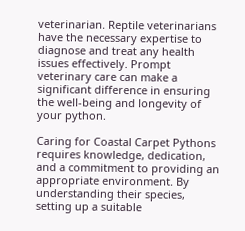veterinarian. Reptile veterinarians have the necessary expertise to diagnose and treat any health issues effectively. Prompt veterinary care can make a significant difference in ensuring the well-being and longevity of your python.

Caring for Coastal Carpet Pythons requires knowledge, dedication, and a commitment to providing an appropriate environment. By understanding their species, setting up a suitable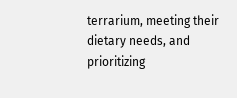terrarium, meeting their dietary needs, and prioritizing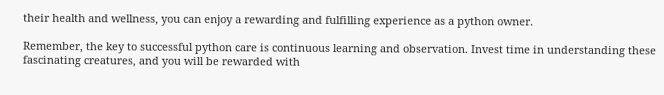their health and wellness, you can enjoy a rewarding and fulfilling experience as a python owner.

Remember, the key to successful python care is continuous learning and observation. Invest time in understanding these fascinating creatures, and you will be rewarded with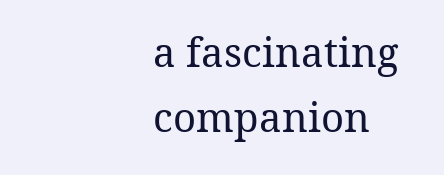a fascinating companion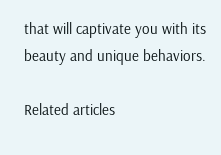that will captivate you with its beauty and unique behaviors.

Related articles